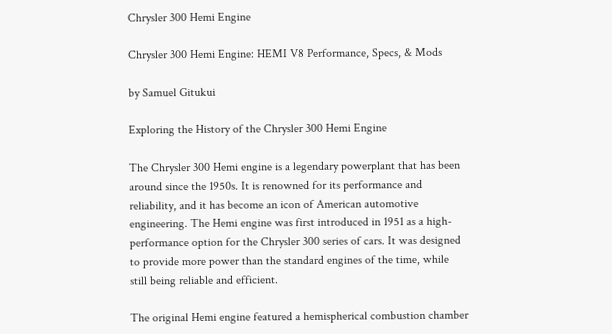Chrysler 300 Hemi Engine

Chrysler 300 Hemi Engine: HEMI V8 Performance, Specs, & Mods

by Samuel Gitukui

Exploring the History of the Chrysler 300 Hemi Engine

The Chrysler 300 Hemi engine is a legendary powerplant that has been around since the 1950s. It is renowned for its performance and reliability, and it has become an icon of American automotive engineering. The Hemi engine was first introduced in 1951 as a high-performance option for the Chrysler 300 series of cars. It was designed to provide more power than the standard engines of the time, while still being reliable and efficient.

The original Hemi engine featured a hemispherical combustion chamber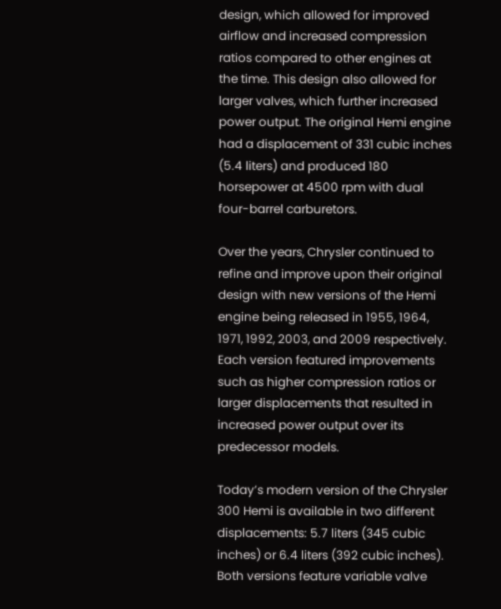design, which allowed for improved airflow and increased compression ratios compared to other engines at the time. This design also allowed for larger valves, which further increased power output. The original Hemi engine had a displacement of 331 cubic inches (5.4 liters) and produced 180 horsepower at 4500 rpm with dual four-barrel carburetors.

Over the years, Chrysler continued to refine and improve upon their original design with new versions of the Hemi engine being released in 1955, 1964, 1971, 1992, 2003, and 2009 respectively. Each version featured improvements such as higher compression ratios or larger displacements that resulted in increased power output over its predecessor models.

Today’s modern version of the Chrysler 300 Hemi is available in two different displacements: 5.7 liters (345 cubic inches) or 6.4 liters (392 cubic inches). Both versions feature variable valve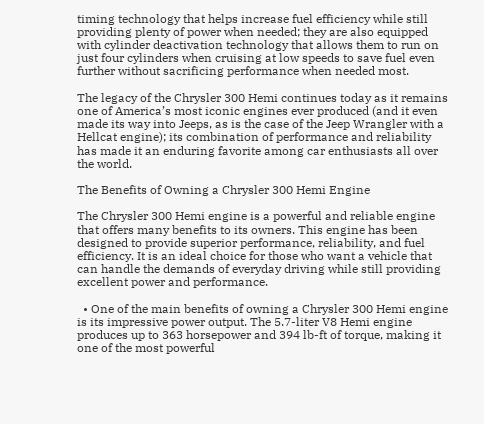timing technology that helps increase fuel efficiency while still providing plenty of power when needed; they are also equipped with cylinder deactivation technology that allows them to run on just four cylinders when cruising at low speeds to save fuel even further without sacrificing performance when needed most.

The legacy of the Chrysler 300 Hemi continues today as it remains one of America’s most iconic engines ever produced (and it even made its way into Jeeps, as is the case of the Jeep Wrangler with a Hellcat engine); its combination of performance and reliability has made it an enduring favorite among car enthusiasts all over the world.

The Benefits of Owning a Chrysler 300 Hemi Engine

The Chrysler 300 Hemi engine is a powerful and reliable engine that offers many benefits to its owners. This engine has been designed to provide superior performance, reliability, and fuel efficiency. It is an ideal choice for those who want a vehicle that can handle the demands of everyday driving while still providing excellent power and performance.

  • One of the main benefits of owning a Chrysler 300 Hemi engine is its impressive power output. The 5.7-liter V8 Hemi engine produces up to 363 horsepower and 394 lb-ft of torque, making it one of the most powerful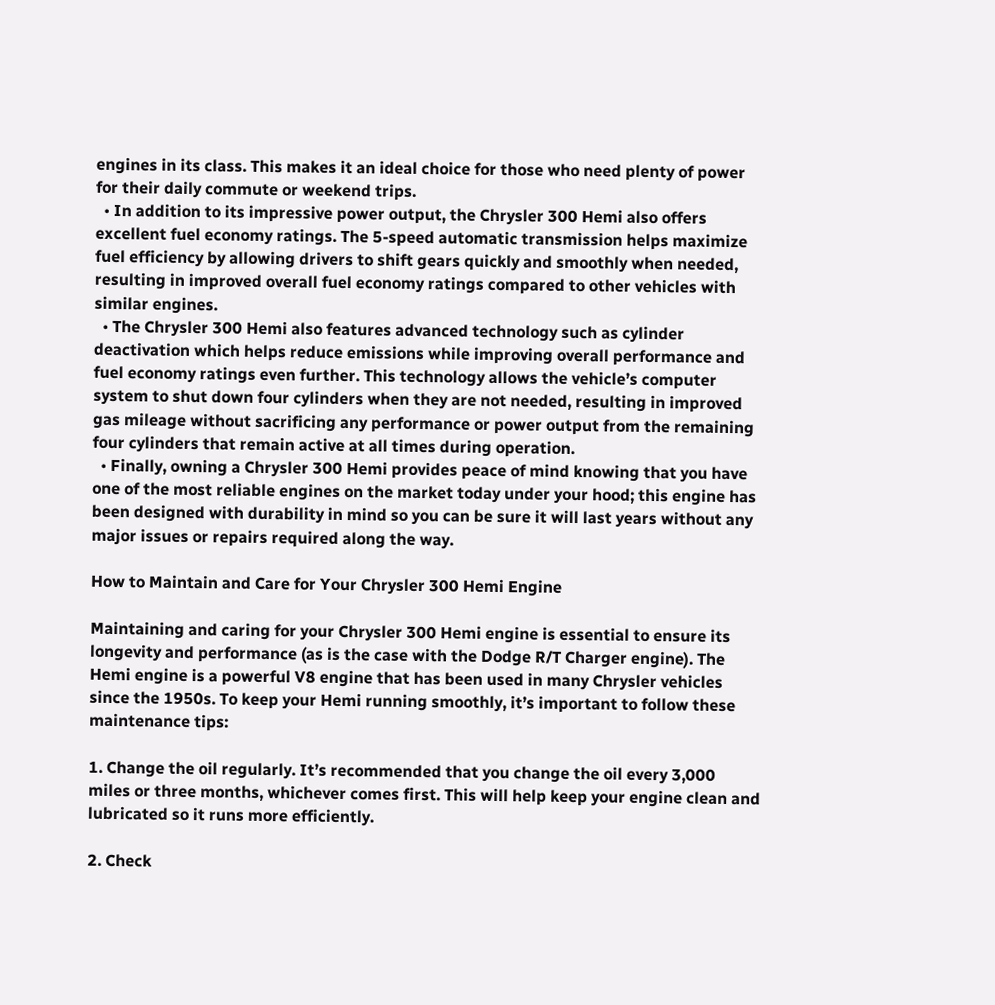engines in its class. This makes it an ideal choice for those who need plenty of power for their daily commute or weekend trips.
  • In addition to its impressive power output, the Chrysler 300 Hemi also offers excellent fuel economy ratings. The 5-speed automatic transmission helps maximize fuel efficiency by allowing drivers to shift gears quickly and smoothly when needed, resulting in improved overall fuel economy ratings compared to other vehicles with similar engines.
  • The Chrysler 300 Hemi also features advanced technology such as cylinder deactivation which helps reduce emissions while improving overall performance and fuel economy ratings even further. This technology allows the vehicle’s computer system to shut down four cylinders when they are not needed, resulting in improved gas mileage without sacrificing any performance or power output from the remaining four cylinders that remain active at all times during operation.
  • Finally, owning a Chrysler 300 Hemi provides peace of mind knowing that you have one of the most reliable engines on the market today under your hood; this engine has been designed with durability in mind so you can be sure it will last years without any major issues or repairs required along the way.

How to Maintain and Care for Your Chrysler 300 Hemi Engine

Maintaining and caring for your Chrysler 300 Hemi engine is essential to ensure its longevity and performance (as is the case with the Dodge R/T Charger engine). The Hemi engine is a powerful V8 engine that has been used in many Chrysler vehicles since the 1950s. To keep your Hemi running smoothly, it’s important to follow these maintenance tips:

1. Change the oil regularly. It’s recommended that you change the oil every 3,000 miles or three months, whichever comes first. This will help keep your engine clean and lubricated so it runs more efficiently.

2. Check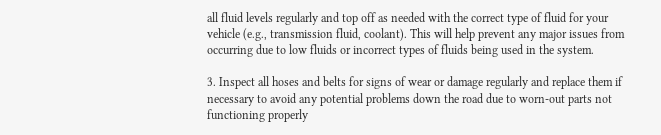all fluid levels regularly and top off as needed with the correct type of fluid for your vehicle (e.g., transmission fluid, coolant). This will help prevent any major issues from occurring due to low fluids or incorrect types of fluids being used in the system.

3. Inspect all hoses and belts for signs of wear or damage regularly and replace them if necessary to avoid any potential problems down the road due to worn-out parts not functioning properly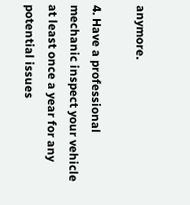anymore.

4. Have a professional mechanic inspect your vehicle at least once a year for any potential issues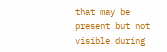that may be present but not visible during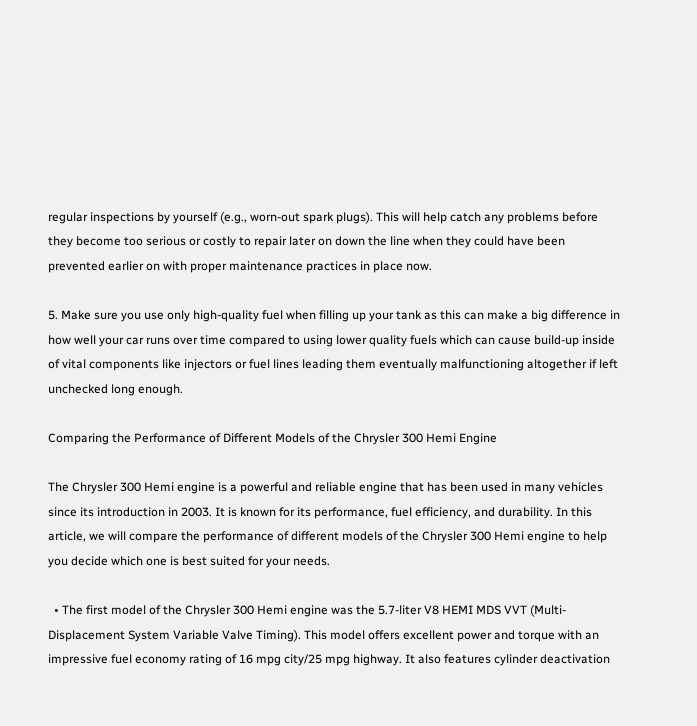regular inspections by yourself (e.g., worn-out spark plugs). This will help catch any problems before they become too serious or costly to repair later on down the line when they could have been prevented earlier on with proper maintenance practices in place now.

5. Make sure you use only high-quality fuel when filling up your tank as this can make a big difference in how well your car runs over time compared to using lower quality fuels which can cause build-up inside of vital components like injectors or fuel lines leading them eventually malfunctioning altogether if left unchecked long enough.

Comparing the Performance of Different Models of the Chrysler 300 Hemi Engine

The Chrysler 300 Hemi engine is a powerful and reliable engine that has been used in many vehicles since its introduction in 2003. It is known for its performance, fuel efficiency, and durability. In this article, we will compare the performance of different models of the Chrysler 300 Hemi engine to help you decide which one is best suited for your needs.

  • The first model of the Chrysler 300 Hemi engine was the 5.7-liter V8 HEMI MDS VVT (Multi-Displacement System Variable Valve Timing). This model offers excellent power and torque with an impressive fuel economy rating of 16 mpg city/25 mpg highway. It also features cylinder deactivation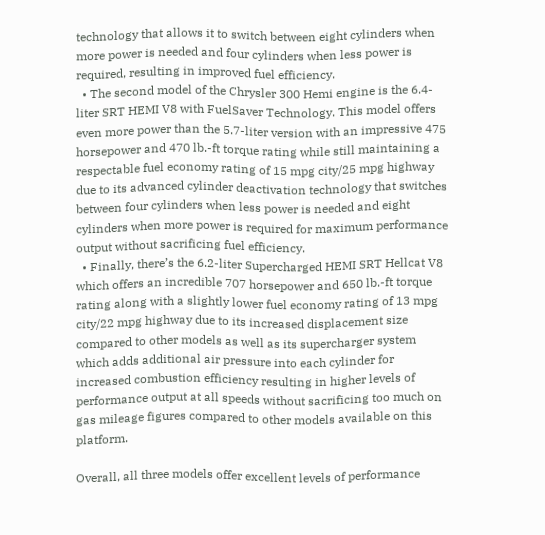technology that allows it to switch between eight cylinders when more power is needed and four cylinders when less power is required, resulting in improved fuel efficiency.
  • The second model of the Chrysler 300 Hemi engine is the 6.4-liter SRT HEMI V8 with FuelSaver Technology. This model offers even more power than the 5.7-liter version with an impressive 475 horsepower and 470 lb.-ft torque rating while still maintaining a respectable fuel economy rating of 15 mpg city/25 mpg highway due to its advanced cylinder deactivation technology that switches between four cylinders when less power is needed and eight cylinders when more power is required for maximum performance output without sacrificing fuel efficiency.
  • Finally, there’s the 6.2-liter Supercharged HEMI SRT Hellcat V8 which offers an incredible 707 horsepower and 650 lb.-ft torque rating along with a slightly lower fuel economy rating of 13 mpg city/22 mpg highway due to its increased displacement size compared to other models as well as its supercharger system which adds additional air pressure into each cylinder for increased combustion efficiency resulting in higher levels of performance output at all speeds without sacrificing too much on gas mileage figures compared to other models available on this platform.

Overall, all three models offer excellent levels of performance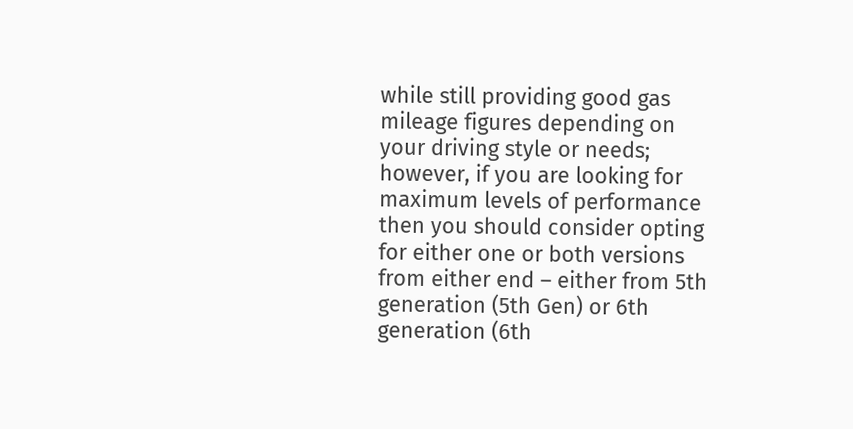while still providing good gas mileage figures depending on your driving style or needs; however, if you are looking for maximum levels of performance then you should consider opting for either one or both versions from either end – either from 5th generation (5th Gen) or 6th generation (6th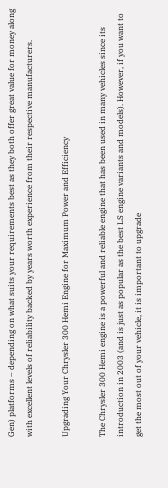Gen) platforms – depending on what suits your requirements best as they both offer great value for money along with excellent levels of reliability backed by years worth experience from their respective manufacturers.

Upgrading Your Chrysler 300 Hemi Engine for Maximum Power and Efficiency

The Chrysler 300 Hemi engine is a powerful and reliable engine that has been used in many vehicles since its introduction in 2003 (and is just as popular as the best LS engine variants and models). However, if you want to get the most out of your vehicle, it is important to upgrade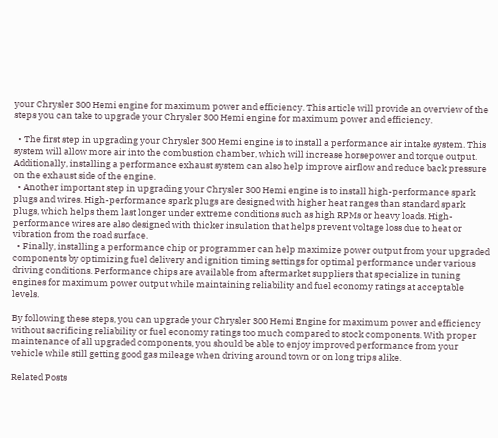your Chrysler 300 Hemi engine for maximum power and efficiency. This article will provide an overview of the steps you can take to upgrade your Chrysler 300 Hemi engine for maximum power and efficiency.

  • The first step in upgrading your Chrysler 300 Hemi engine is to install a performance air intake system. This system will allow more air into the combustion chamber, which will increase horsepower and torque output. Additionally, installing a performance exhaust system can also help improve airflow and reduce back pressure on the exhaust side of the engine.
  • Another important step in upgrading your Chrysler 300 Hemi engine is to install high-performance spark plugs and wires. High-performance spark plugs are designed with higher heat ranges than standard spark plugs, which helps them last longer under extreme conditions such as high RPMs or heavy loads. High-performance wires are also designed with thicker insulation that helps prevent voltage loss due to heat or vibration from the road surface.
  • Finally, installing a performance chip or programmer can help maximize power output from your upgraded components by optimizing fuel delivery and ignition timing settings for optimal performance under various driving conditions. Performance chips are available from aftermarket suppliers that specialize in tuning engines for maximum power output while maintaining reliability and fuel economy ratings at acceptable levels.

By following these steps, you can upgrade your Chrysler 300 Hemi Engine for maximum power and efficiency without sacrificing reliability or fuel economy ratings too much compared to stock components. With proper maintenance of all upgraded components, you should be able to enjoy improved performance from your vehicle while still getting good gas mileage when driving around town or on long trips alike.

Related Posts